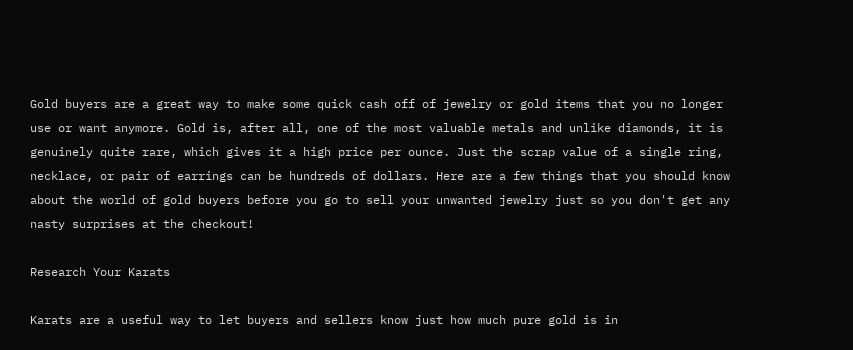Gold buyers are a great way to make some quick cash off of jewelry or gold items that you no longer use or want anymore. Gold is, after all, one of the most valuable metals and unlike diamonds, it is genuinely quite rare, which gives it a high price per ounce. Just the scrap value of a single ring, necklace, or pair of earrings can be hundreds of dollars. Here are a few things that you should know about the world of gold buyers before you go to sell your unwanted jewelry just so you don't get any nasty surprises at the checkout!

Research Your Karats

Karats are a useful way to let buyers and sellers know just how much pure gold is in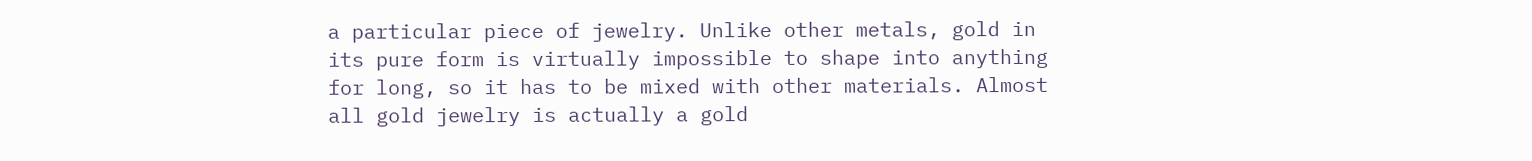a particular piece of jewelry. Unlike other metals, gold in its pure form is virtually impossible to shape into anything for long, so it has to be mixed with other materials. Almost all gold jewelry is actually a gold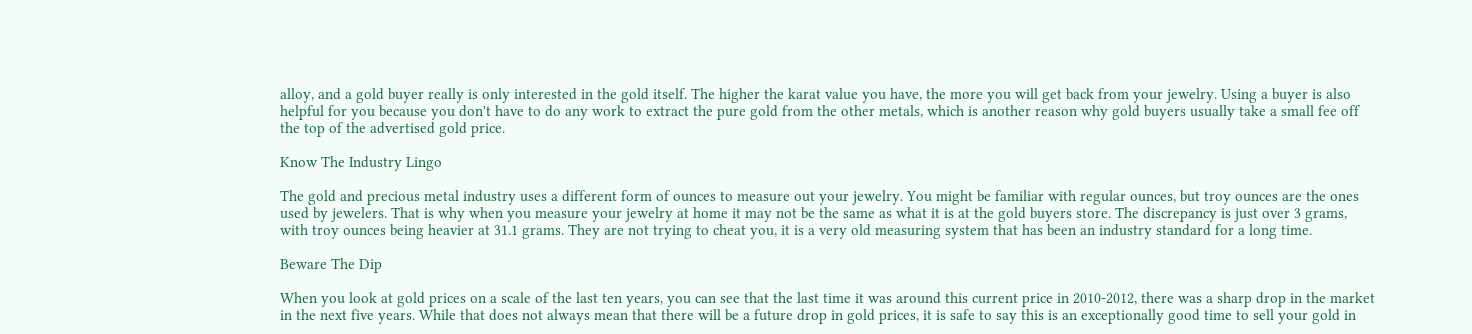alloy, and a gold buyer really is only interested in the gold itself. The higher the karat value you have, the more you will get back from your jewelry. Using a buyer is also helpful for you because you don't have to do any work to extract the pure gold from the other metals, which is another reason why gold buyers usually take a small fee off the top of the advertised gold price.

Know The Industry Lingo

The gold and precious metal industry uses a different form of ounces to measure out your jewelry. You might be familiar with regular ounces, but troy ounces are the ones used by jewelers. That is why when you measure your jewelry at home it may not be the same as what it is at the gold buyers store. The discrepancy is just over 3 grams, with troy ounces being heavier at 31.1 grams. They are not trying to cheat you, it is a very old measuring system that has been an industry standard for a long time.

Beware The Dip

When you look at gold prices on a scale of the last ten years, you can see that the last time it was around this current price in 2010-2012, there was a sharp drop in the market in the next five years. While that does not always mean that there will be a future drop in gold prices, it is safe to say this is an exceptionally good time to sell your gold in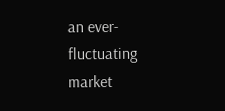an ever-fluctuating market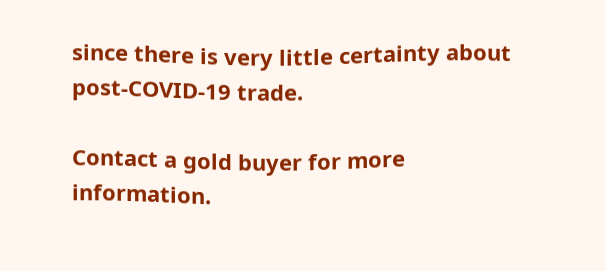since there is very little certainty about post-COVID-19 trade.

Contact a gold buyer for more information.